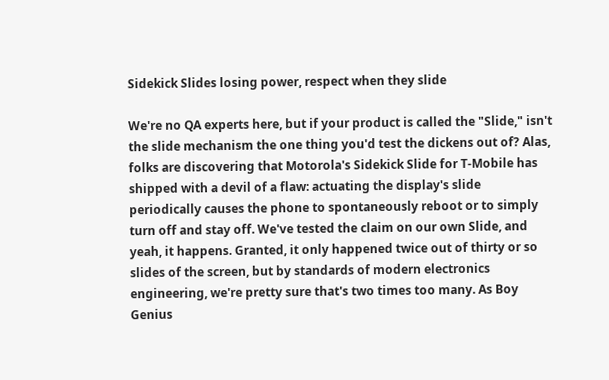Sidekick Slides losing power, respect when they slide

We're no QA experts here, but if your product is called the "Slide," isn't the slide mechanism the one thing you'd test the dickens out of? Alas, folks are discovering that Motorola's Sidekick Slide for T-Mobile has shipped with a devil of a flaw: actuating the display's slide periodically causes the phone to spontaneously reboot or to simply turn off and stay off. We've tested the claim on our own Slide, and yeah, it happens. Granted, it only happened twice out of thirty or so slides of the screen, but by standards of modern electronics engineering, we're pretty sure that's two times too many. As Boy Genius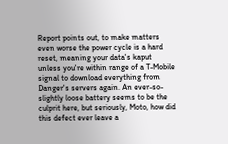Report points out, to make matters even worse the power cycle is a hard reset, meaning your data's kaput unless you're within range of a T-Mobile signal to download everything from Danger's servers again. An ever-so-slightly loose battery seems to be the culprit here, but seriously, Moto, how did this defect ever leave a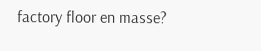factory floor en masse?